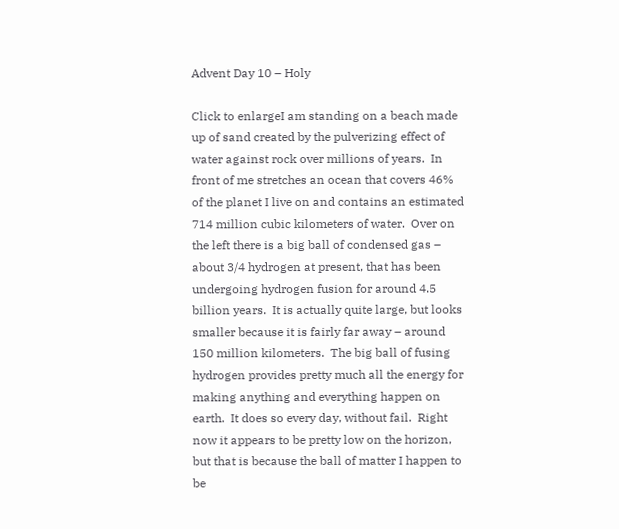Advent Day 10 – Holy

Click to enlargeI am standing on a beach made up of sand created by the pulverizing effect of water against rock over millions of years.  In front of me stretches an ocean that covers 46% of the planet I live on and contains an estimated 714 million cubic kilometers of water.  Over on the left there is a big ball of condensed gas – about 3/4 hydrogen at present, that has been undergoing hydrogen fusion for around 4.5 billion years.  It is actually quite large, but looks smaller because it is fairly far away – around 150 million kilometers.  The big ball of fusing hydrogen provides pretty much all the energy for making anything and everything happen on earth.  It does so every day, without fail.  Right now it appears to be pretty low on the horizon, but that is because the ball of matter I happen to be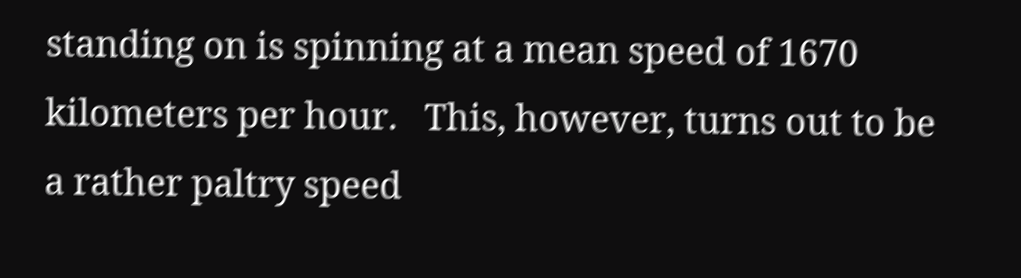standing on is spinning at a mean speed of 1670 kilometers per hour.   This, however, turns out to be a rather paltry speed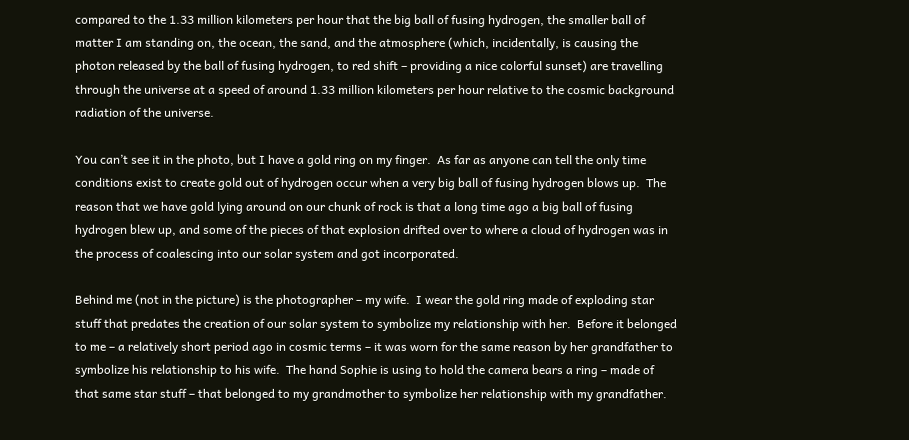compared to the 1.33 million kilometers per hour that the big ball of fusing hydrogen, the smaller ball of matter I am standing on, the ocean, the sand, and the atmosphere (which, incidentally, is causing the photon released by the ball of fusing hydrogen, to red shift – providing a nice colorful sunset) are travelling through the universe at a speed of around 1.33 million kilometers per hour relative to the cosmic background radiation of the universe.

You can’t see it in the photo, but I have a gold ring on my finger.  As far as anyone can tell the only time conditions exist to create gold out of hydrogen occur when a very big ball of fusing hydrogen blows up.  The reason that we have gold lying around on our chunk of rock is that a long time ago a big ball of fusing hydrogen blew up, and some of the pieces of that explosion drifted over to where a cloud of hydrogen was in the process of coalescing into our solar system and got incorporated.

Behind me (not in the picture) is the photographer – my wife.  I wear the gold ring made of exploding star stuff that predates the creation of our solar system to symbolize my relationship with her.  Before it belonged to me – a relatively short period ago in cosmic terms – it was worn for the same reason by her grandfather to symbolize his relationship to his wife.  The hand Sophie is using to hold the camera bears a ring – made of that same star stuff – that belonged to my grandmother to symbolize her relationship with my grandfather.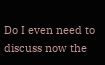Do I even need to discuss now the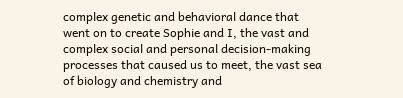complex genetic and behavioral dance that went on to create Sophie and I, the vast and complex social and personal decision-making processes that caused us to meet, the vast sea of biology and chemistry and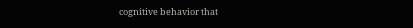cognitive behavior that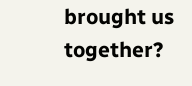brought us together?